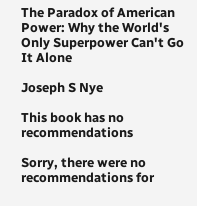The Paradox of American Power: Why the World's Only Superpower Can't Go It Alone

Joseph S Nye

This book has no recommendations

Sorry, there were no recommendations for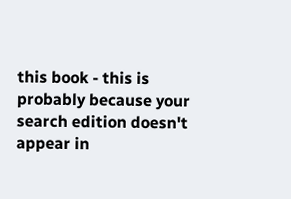this book - this is probably because your search edition doesn't appear in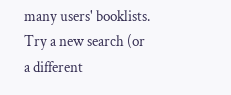many users' booklists. Try a new search (or a different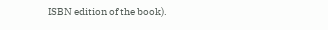ISBN edition of the book).